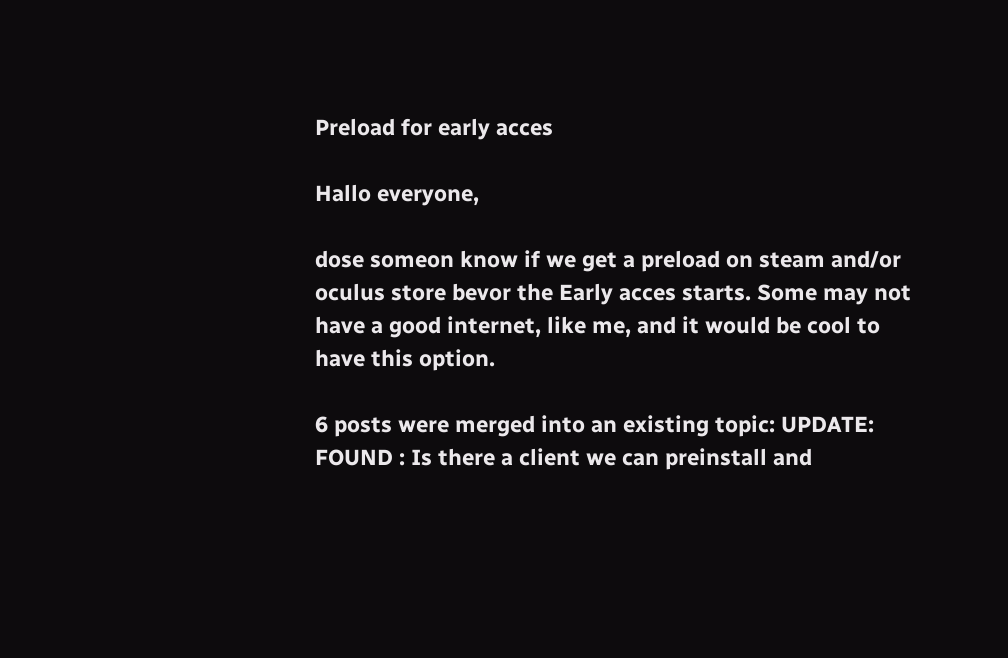Preload for early acces

Hallo everyone,

dose someon know if we get a preload on steam and/or oculus store bevor the Early acces starts. Some may not have a good internet, like me, and it would be cool to have this option.

6 posts were merged into an existing topic: UPDATE: FOUND : Is there a client we can preinstall and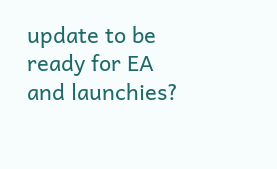update to be ready for EA and launchies?